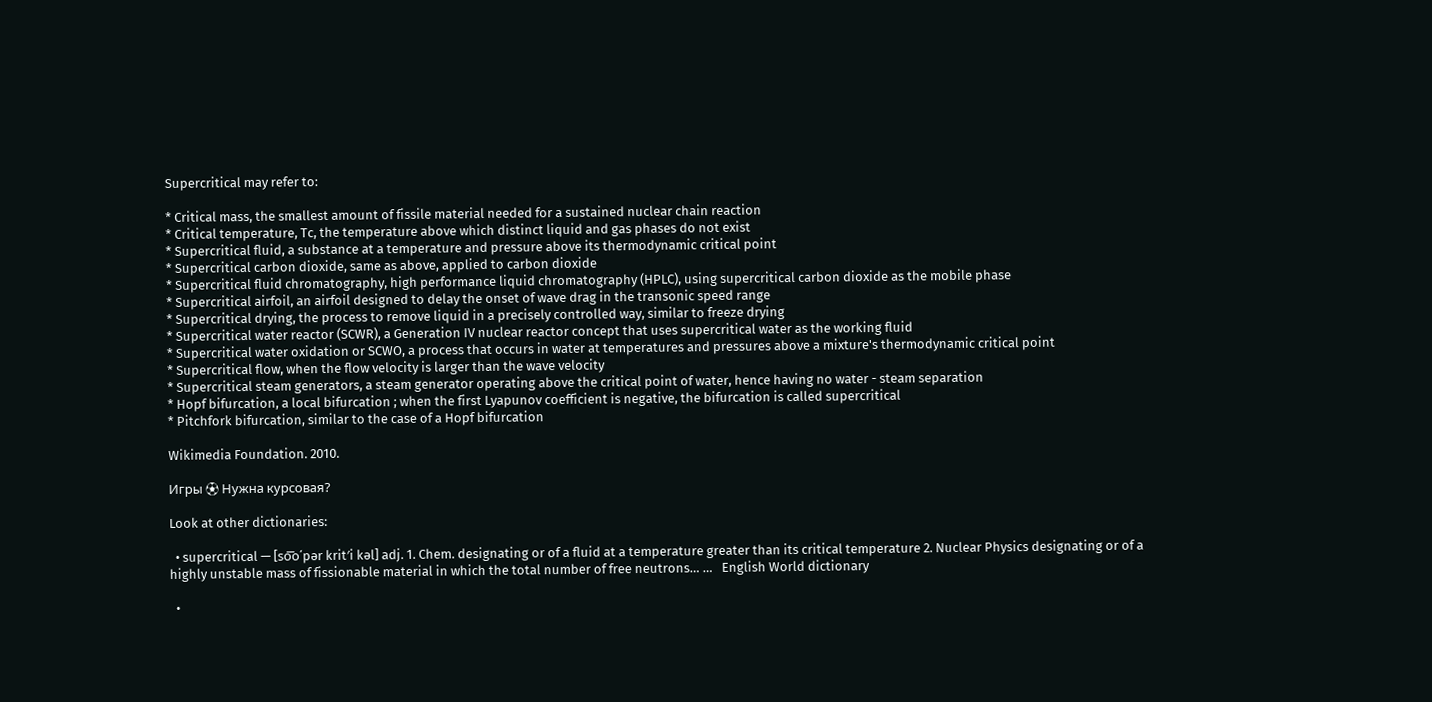Supercritical may refer to:

* Critical mass, the smallest amount of fissile material needed for a sustained nuclear chain reaction
* Critical temperature, Tc, the temperature above which distinct liquid and gas phases do not exist
* Supercritical fluid, a substance at a temperature and pressure above its thermodynamic critical point
* Supercritical carbon dioxide, same as above, applied to carbon dioxide
* Supercritical fluid chromatography, high performance liquid chromatography (HPLC), using supercritical carbon dioxide as the mobile phase
* Supercritical airfoil, an airfoil designed to delay the onset of wave drag in the transonic speed range
* Supercritical drying, the process to remove liquid in a precisely controlled way, similar to freeze drying
* Supercritical water reactor (SCWR), a Generation IV nuclear reactor concept that uses supercritical water as the working fluid
* Supercritical water oxidation or SCWO, a process that occurs in water at temperatures and pressures above a mixture's thermodynamic critical point
* Supercritical flow, when the flow velocity is larger than the wave velocity
* Supercritical steam generators, a steam generator operating above the critical point of water, hence having no water - steam separation
* Hopf bifurcation, a local bifurcation ; when the first Lyapunov coefficient is negative, the bifurcation is called supercritical
* Pitchfork bifurcation, similar to the case of a Hopf bifurcation

Wikimedia Foundation. 2010.

Игры ⚽ Нужна курсовая?

Look at other dictionaries:

  • supercritical — [so͞o΄pər krit′i kəl] adj. 1. Chem. designating or of a fluid at a temperature greater than its critical temperature 2. Nuclear Physics designating or of a highly unstable mass of fissionable material in which the total number of free neutrons… …   English World dictionary

  •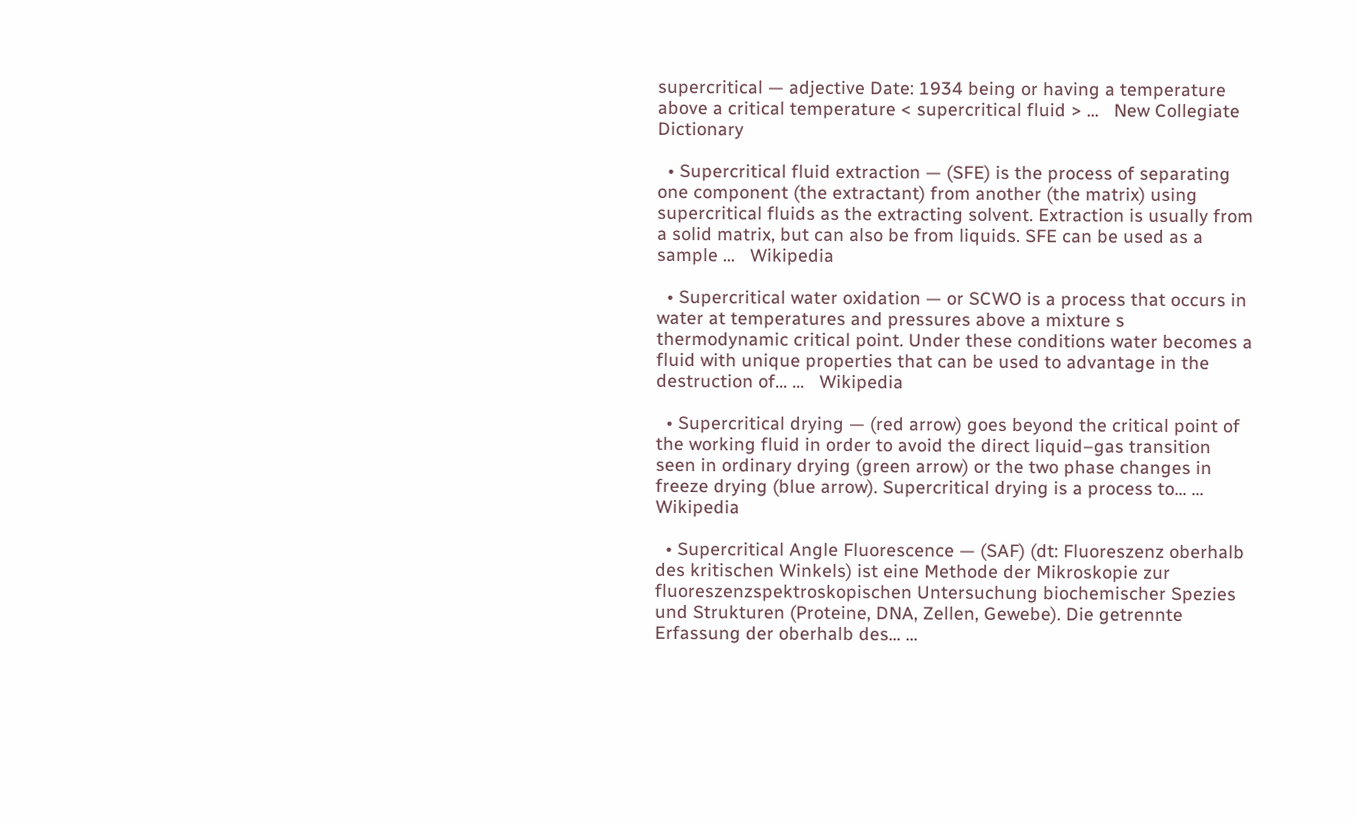supercritical — adjective Date: 1934 being or having a temperature above a critical temperature < supercritical fluid > …   New Collegiate Dictionary

  • Supercritical fluid extraction — (SFE) is the process of separating one component (the extractant) from another (the matrix) using supercritical fluids as the extracting solvent. Extraction is usually from a solid matrix, but can also be from liquids. SFE can be used as a sample …   Wikipedia

  • Supercritical water oxidation — or SCWO is a process that occurs in water at temperatures and pressures above a mixture s thermodynamic critical point. Under these conditions water becomes a fluid with unique properties that can be used to advantage in the destruction of… …   Wikipedia

  • Supercritical drying — (red arrow) goes beyond the critical point of the working fluid in order to avoid the direct liquid–gas transition seen in ordinary drying (green arrow) or the two phase changes in freeze drying (blue arrow). Supercritical drying is a process to… …   Wikipedia

  • Supercritical Angle Fluorescence — (SAF) (dt: Fluoreszenz oberhalb des kritischen Winkels) ist eine Methode der Mikroskopie zur fluoreszenzspektroskopischen Untersuchung biochemischer Spezies und Strukturen (Proteine, DNA, Zellen, Gewebe). Die getrennte Erfassung der oberhalb des… …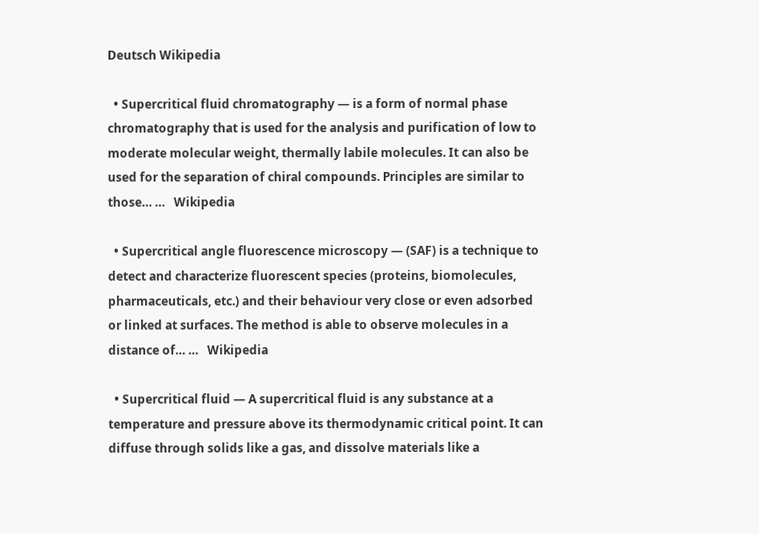Deutsch Wikipedia

  • Supercritical fluid chromatography — is a form of normal phase chromatography that is used for the analysis and purification of low to moderate molecular weight, thermally labile molecules. It can also be used for the separation of chiral compounds. Principles are similar to those… …   Wikipedia

  • Supercritical angle fluorescence microscopy — (SAF) is a technique to detect and characterize fluorescent species (proteins, biomolecules, pharmaceuticals, etc.) and their behaviour very close or even adsorbed or linked at surfaces. The method is able to observe molecules in a distance of… …   Wikipedia

  • Supercritical fluid — A supercritical fluid is any substance at a temperature and pressure above its thermodynamic critical point. It can diffuse through solids like a gas, and dissolve materials like a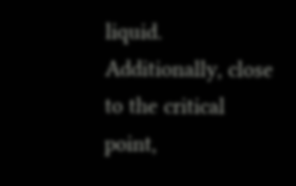liquid. Additionally, close to the critical point,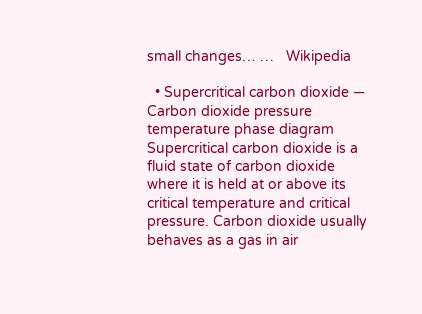small changes… …   Wikipedia

  • Supercritical carbon dioxide — Carbon dioxide pressure temperature phase diagram Supercritical carbon dioxide is a fluid state of carbon dioxide where it is held at or above its critical temperature and critical pressure. Carbon dioxide usually behaves as a gas in air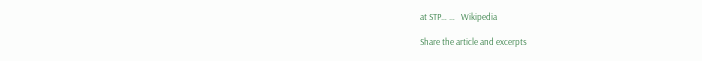at STP… …   Wikipedia

Share the article and excerpts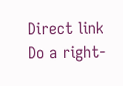Direct link
Do a right-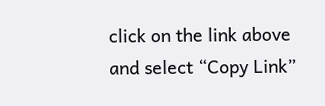click on the link above
and select “Copy Link”